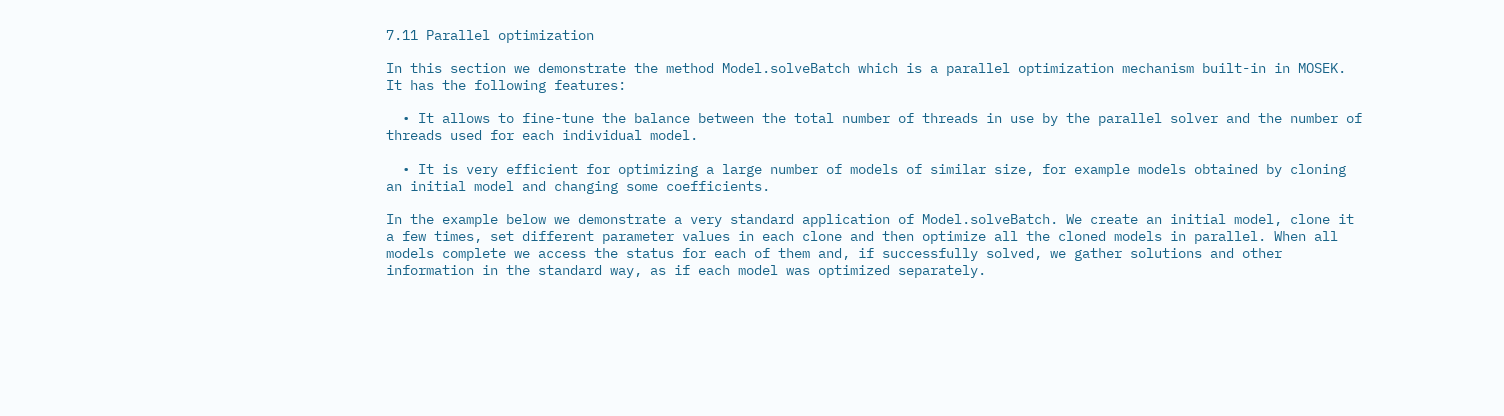7.11 Parallel optimization

In this section we demonstrate the method Model.solveBatch which is a parallel optimization mechanism built-in in MOSEK. It has the following features:

  • It allows to fine-tune the balance between the total number of threads in use by the parallel solver and the number of threads used for each individual model.

  • It is very efficient for optimizing a large number of models of similar size, for example models obtained by cloning an initial model and changing some coefficients.

In the example below we demonstrate a very standard application of Model.solveBatch. We create an initial model, clone it a few times, set different parameter values in each clone and then optimize all the cloned models in parallel. When all models complete we access the status for each of them and, if successfully solved, we gather solutions and other information in the standard way, as if each model was optimized separately.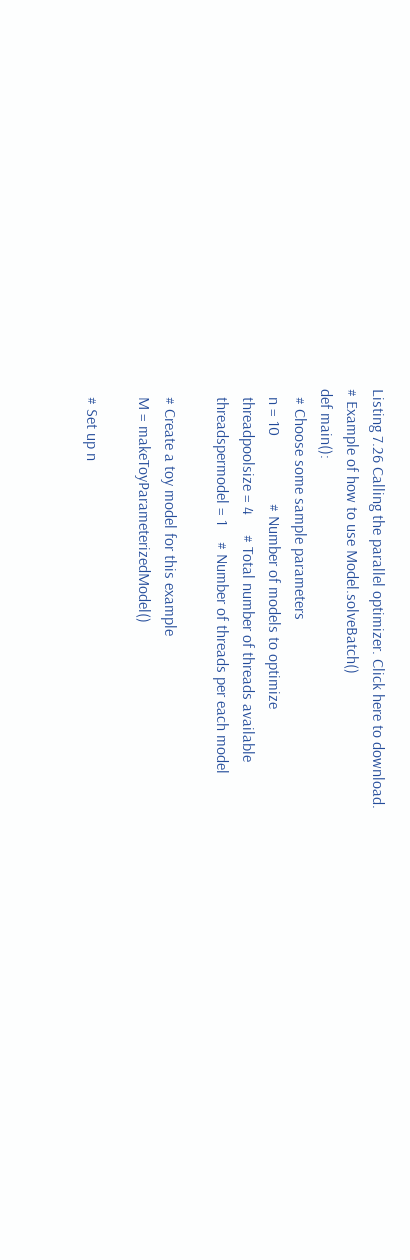Listing 7.26 Calling the parallel optimizer. Click here to download.
# Example of how to use Model.solveBatch()
def main():
  # Choose some sample parameters
  n = 10                 # Number of models to optimize
  threadpoolsize = 4     # Total number of threads available
  threadspermodel = 1    # Number of threads per each model

  # Create a toy model for this example
  M = makeToyParameterizedModel()

  # Set up n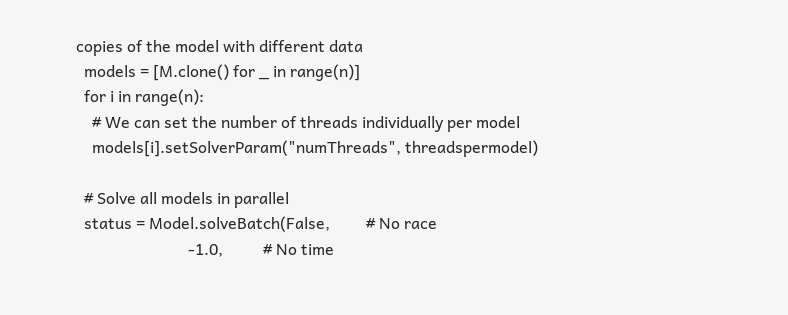copies of the model with different data
  models = [M.clone() for _ in range(n)]
  for i in range(n):
    # We can set the number of threads individually per model
    models[i].setSolverParam("numThreads", threadspermodel)

  # Solve all models in parallel
  status = Model.solveBatch(False,         # No race
                            -1.0,          # No time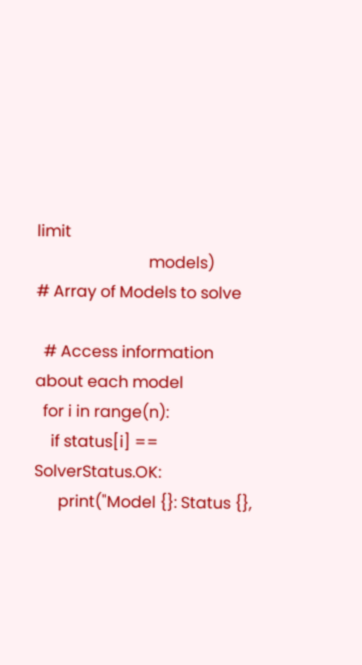limit
                            models)        # Array of Models to solve

  # Access information about each model
  for i in range(n):
    if status[i] == SolverStatus.OK:
      print("Model {}: Status {},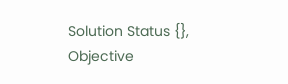Solution Status {}, Objective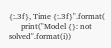{:.3f}, Time {:.3f}".format(
      print("Model {}: not solved".format(i))